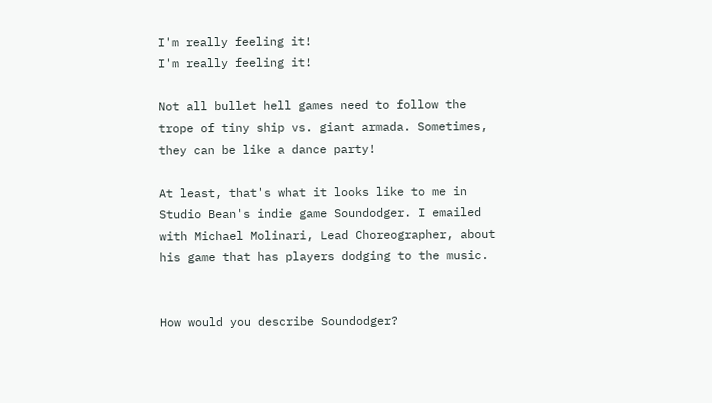I'm really feeling it!
I'm really feeling it!

Not all bullet hell games need to follow the trope of tiny ship vs. giant armada. Sometimes, they can be like a dance party!

At least, that's what it looks like to me in Studio Bean's indie game Soundodger. I emailed with Michael Molinari, Lead Choreographer, about his game that has players dodging to the music.


How would you describe Soundodger?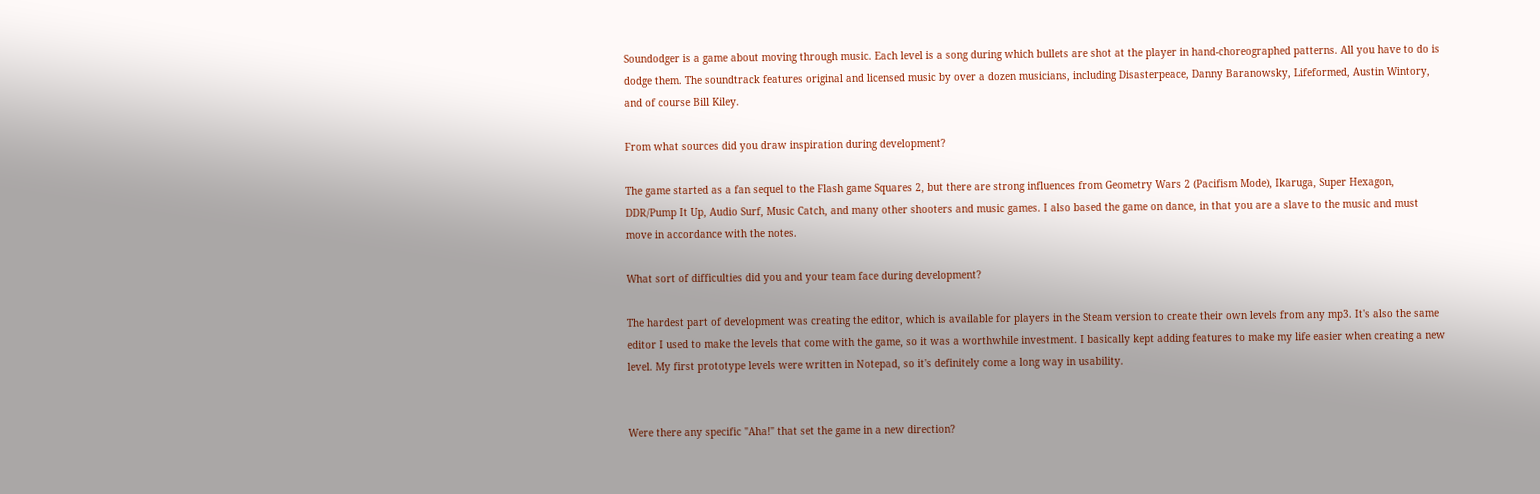Soundodger is a game about moving through music. Each level is a song during which bullets are shot at the player in hand-choreographed patterns. All you have to do is dodge them. The soundtrack features original and licensed music by over a dozen musicians, including Disasterpeace, Danny Baranowsky, Lifeformed, Austin Wintory, and of course Bill Kiley.

From what sources did you draw inspiration during development?

The game started as a fan sequel to the Flash game Squares 2, but there are strong influences from Geometry Wars 2 (Pacifism Mode), Ikaruga, Super Hexagon, DDR/Pump It Up, Audio Surf, Music Catch, and many other shooters and music games. I also based the game on dance, in that you are a slave to the music and must move in accordance with the notes.

What sort of difficulties did you and your team face during development?

The hardest part of development was creating the editor, which is available for players in the Steam version to create their own levels from any mp3. It's also the same editor I used to make the levels that come with the game, so it was a worthwhile investment. I basically kept adding features to make my life easier when creating a new level. My first prototype levels were written in Notepad, so it's definitely come a long way in usability.


Were there any specific "Aha!" that set the game in a new direction?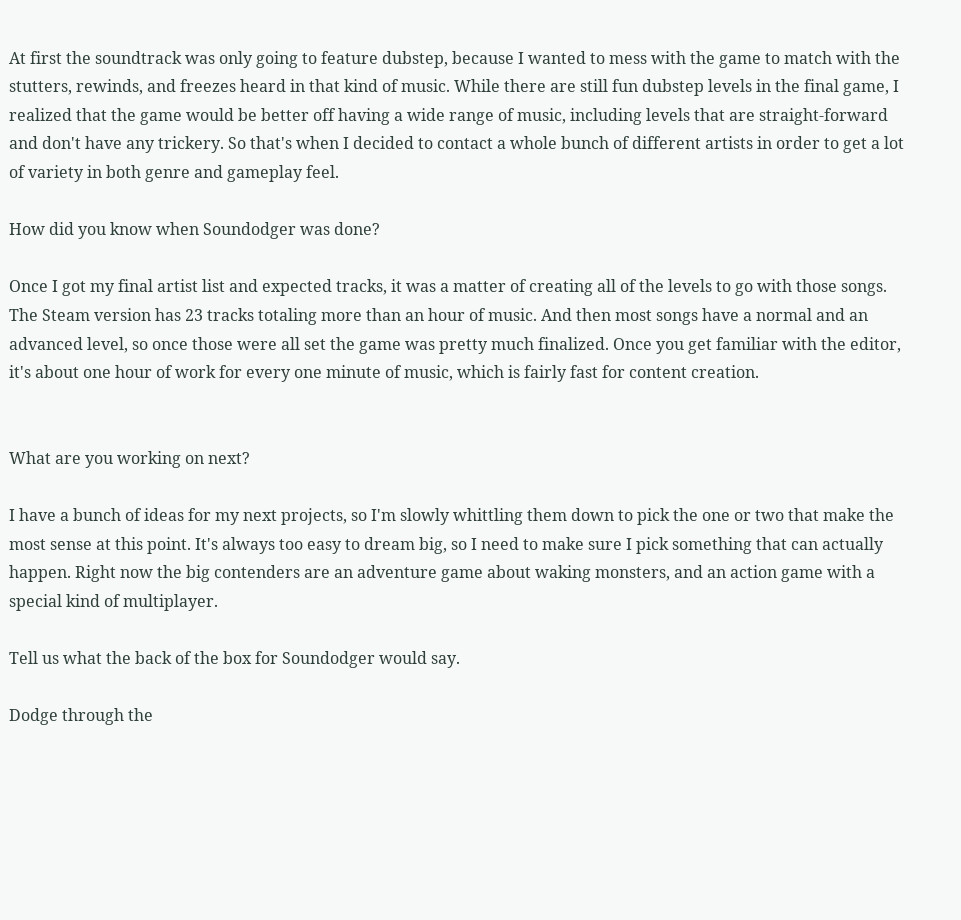At first the soundtrack was only going to feature dubstep, because I wanted to mess with the game to match with the stutters, rewinds, and freezes heard in that kind of music. While there are still fun dubstep levels in the final game, I realized that the game would be better off having a wide range of music, including levels that are straight-forward and don't have any trickery. So that's when I decided to contact a whole bunch of different artists in order to get a lot of variety in both genre and gameplay feel.

How did you know when Soundodger was done?

Once I got my final artist list and expected tracks, it was a matter of creating all of the levels to go with those songs. The Steam version has 23 tracks totaling more than an hour of music. And then most songs have a normal and an advanced level, so once those were all set the game was pretty much finalized. Once you get familiar with the editor, it's about one hour of work for every one minute of music, which is fairly fast for content creation.


What are you working on next?

I have a bunch of ideas for my next projects, so I'm slowly whittling them down to pick the one or two that make the most sense at this point. It's always too easy to dream big, so I need to make sure I pick something that can actually happen. Right now the big contenders are an adventure game about waking monsters, and an action game with a special kind of multiplayer.

Tell us what the back of the box for Soundodger would say.

Dodge through the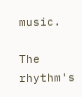music.

The rhythm's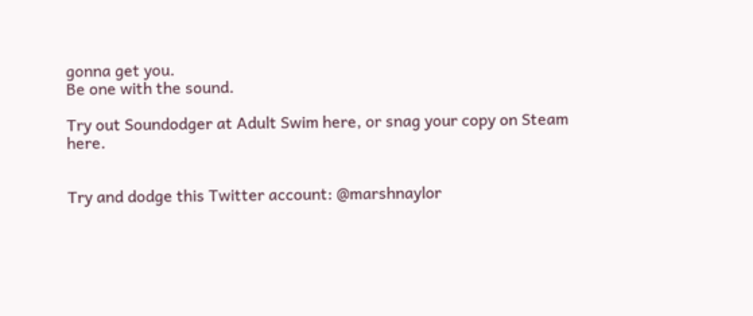gonna get you.
Be one with the sound.

Try out Soundodger at Adult Swim here, or snag your copy on Steam here.


Try and dodge this Twitter account: @marshnaylor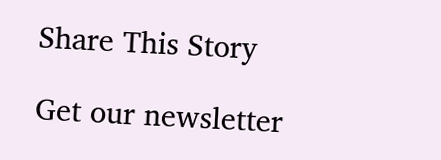Share This Story

Get our newsletter